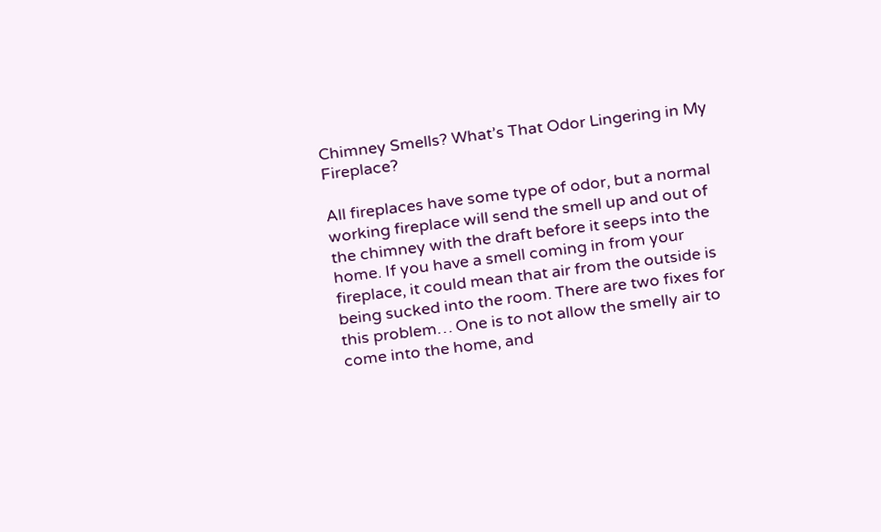Chimney Smells? What’s That Odor Lingering in My Fireplace?

All fireplaces have some type of odor, but a normal working fireplace will send the smell up and out of the chimney with the draft before it seeps into the home. If you have a smell coming in from your fireplace, it could mean that air from the outside is being sucked into the room. There are two fixes for this problem… One is to not allow the smelly air to come into the home, and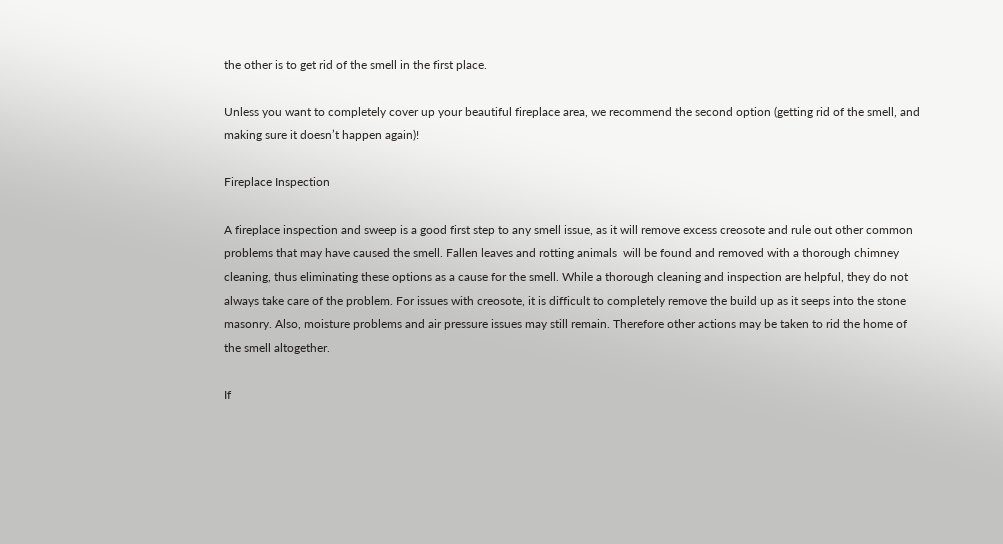the other is to get rid of the smell in the first place.

Unless you want to completely cover up your beautiful fireplace area, we recommend the second option (getting rid of the smell, and making sure it doesn’t happen again)!

Fireplace Inspection

A fireplace inspection and sweep is a good first step to any smell issue, as it will remove excess creosote and rule out other common problems that may have caused the smell. Fallen leaves and rotting animals  will be found and removed with a thorough chimney cleaning, thus eliminating these options as a cause for the smell. While a thorough cleaning and inspection are helpful, they do not always take care of the problem. For issues with creosote, it is difficult to completely remove the build up as it seeps into the stone masonry. Also, moisture problems and air pressure issues may still remain. Therefore other actions may be taken to rid the home of the smell altogether.

If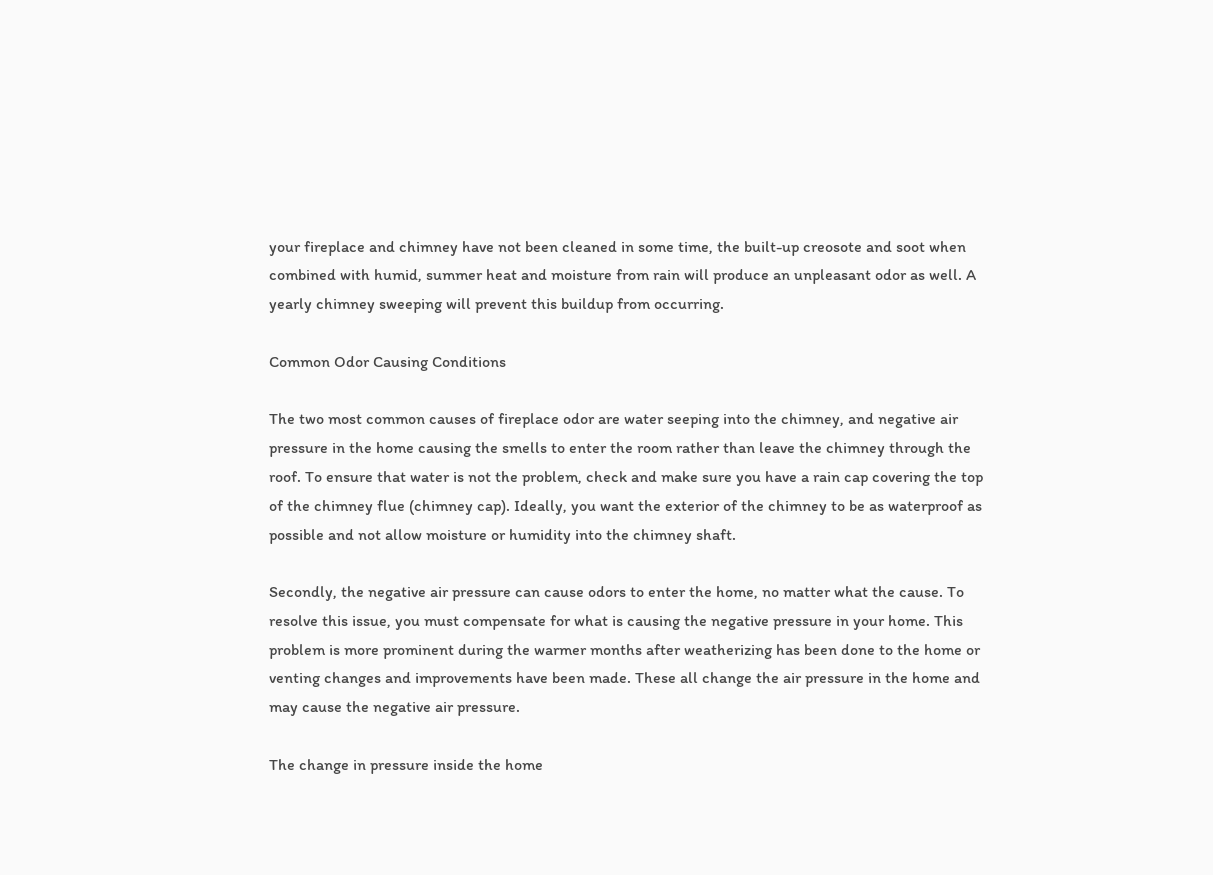your fireplace and chimney have not been cleaned in some time, the built-up creosote and soot when combined with humid, summer heat and moisture from rain will produce an unpleasant odor as well. A yearly chimney sweeping will prevent this buildup from occurring.

Common Odor Causing Conditions

The two most common causes of fireplace odor are water seeping into the chimney, and negative air pressure in the home causing the smells to enter the room rather than leave the chimney through the roof. To ensure that water is not the problem, check and make sure you have a rain cap covering the top of the chimney flue (chimney cap). Ideally, you want the exterior of the chimney to be as waterproof as possible and not allow moisture or humidity into the chimney shaft.

Secondly, the negative air pressure can cause odors to enter the home, no matter what the cause. To resolve this issue, you must compensate for what is causing the negative pressure in your home. This problem is more prominent during the warmer months after weatherizing has been done to the home or venting changes and improvements have been made. These all change the air pressure in the home and may cause the negative air pressure.

The change in pressure inside the home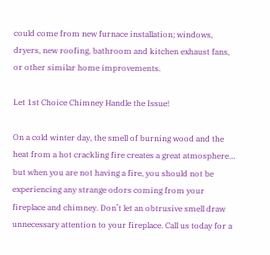could come from new furnace installation; windows, dryers, new roofing, bathroom and kitchen exhaust fans, or other similar home improvements.

Let 1st Choice Chimney Handle the Issue!

On a cold winter day, the smell of burning wood and the heat from a hot crackling fire creates a great atmosphere… but when you are not having a fire, you should not be experiencing any strange odors coming from your fireplace and chimney. Don’t let an obtrusive smell draw unnecessary attention to your fireplace. Call us today for a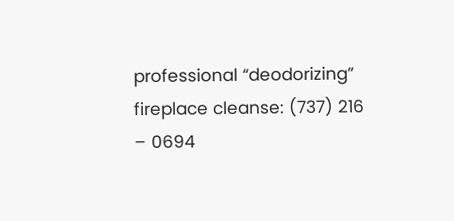professional “deodorizing” fireplace cleanse: (737) 216 – 0694